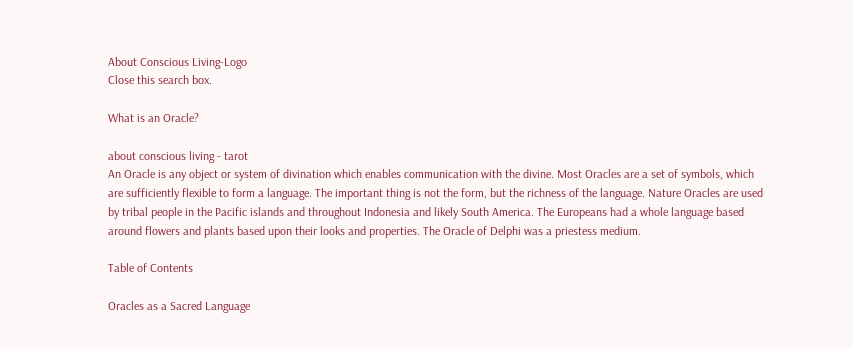About Conscious Living-Logo
Close this search box.

What is an Oracle?

about conscious living - tarot
An Oracle is any object or system of divination which enables communication with the divine. Most Oracles are a set of symbols, which are sufficiently flexible to form a language. The important thing is not the form, but the richness of the language. Nature Oracles are used by tribal people in the Pacific islands and throughout Indonesia and likely South America. The Europeans had a whole language based around flowers and plants based upon their looks and properties. The Oracle of Delphi was a priestess medium.

Table of Contents

Oracles as a Sacred Language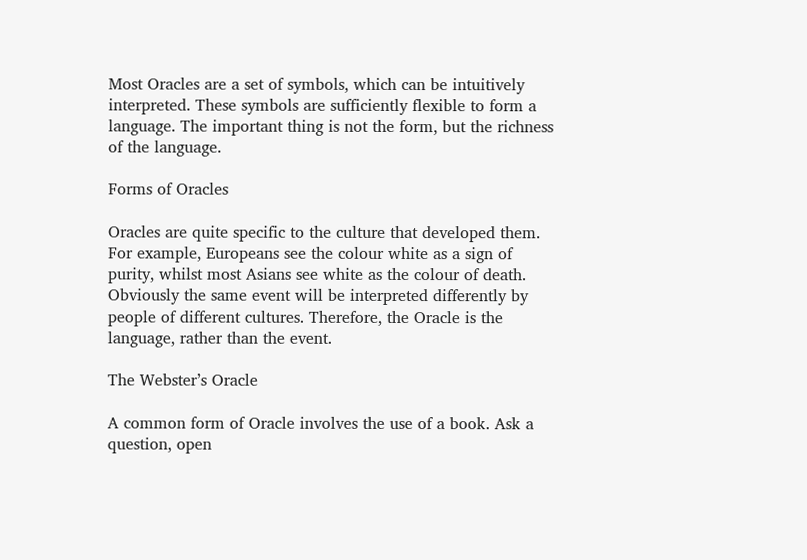Most Oracles are a set of symbols, which can be intuitively interpreted. These symbols are sufficiently flexible to form a language. The important thing is not the form, but the richness of the language.

Forms of Oracles

Oracles are quite specific to the culture that developed them. For example, Europeans see the colour white as a sign of purity, whilst most Asians see white as the colour of death. Obviously the same event will be interpreted differently by people of different cultures. Therefore, the Oracle is the language, rather than the event.

The Webster’s Oracle

A common form of Oracle involves the use of a book. Ask a question, open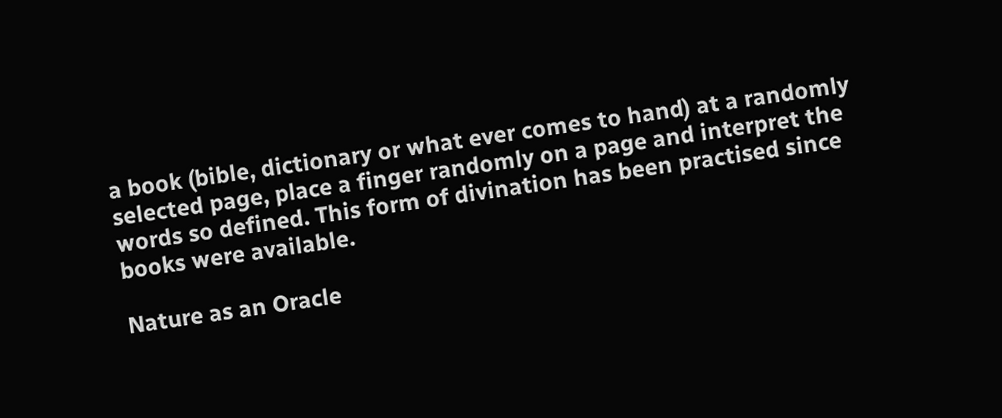a book (bible, dictionary or what ever comes to hand) at a randomly selected page, place a finger randomly on a page and interpret the words so defined. This form of divination has been practised since books were available.

Nature as an Oracle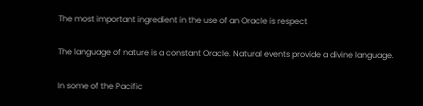The most important ingredient in the use of an Oracle is respect

The language of nature is a constant Oracle. Natural events provide a divine language.

In some of the Pacific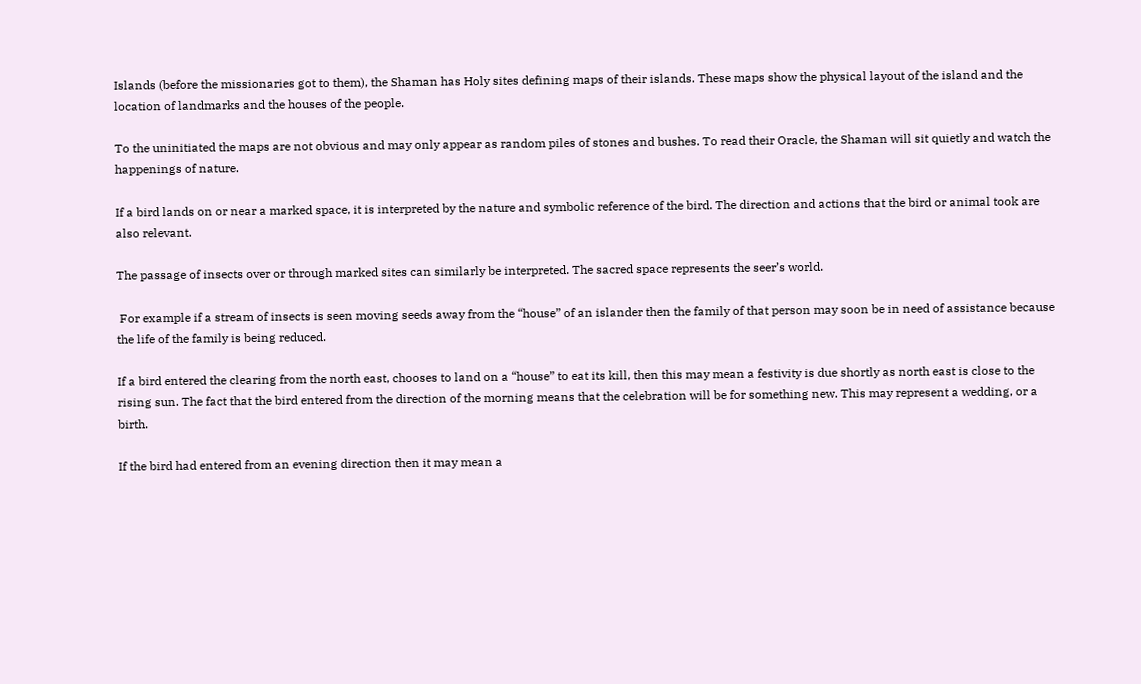Islands (before the missionaries got to them), the Shaman has Holy sites defining maps of their islands. These maps show the physical layout of the island and the location of landmarks and the houses of the people.

To the uninitiated the maps are not obvious and may only appear as random piles of stones and bushes. To read their Oracle, the Shaman will sit quietly and watch the happenings of nature.

If a bird lands on or near a marked space, it is interpreted by the nature and symbolic reference of the bird. The direction and actions that the bird or animal took are also relevant.

The passage of insects over or through marked sites can similarly be interpreted. The sacred space represents the seer’s world.

 For example if a stream of insects is seen moving seeds away from the “house” of an islander then the family of that person may soon be in need of assistance because the life of the family is being reduced.

If a bird entered the clearing from the north east, chooses to land on a “house” to eat its kill, then this may mean a festivity is due shortly as north east is close to the rising sun. The fact that the bird entered from the direction of the morning means that the celebration will be for something new. This may represent a wedding, or a birth.

If the bird had entered from an evening direction then it may mean a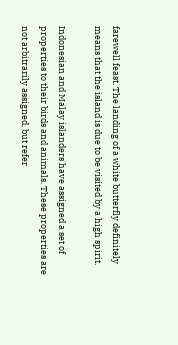farewell feast. The landing of a white butterfly definitely means that the island is due to be visited by a high spirit.

Indonesian and Malay islanders have assigned a set of properties to their birds and animals. These properties are not arbitrarily assigned, but refer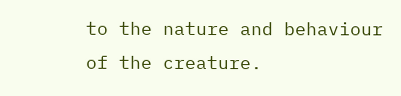to the nature and behaviour of the creature.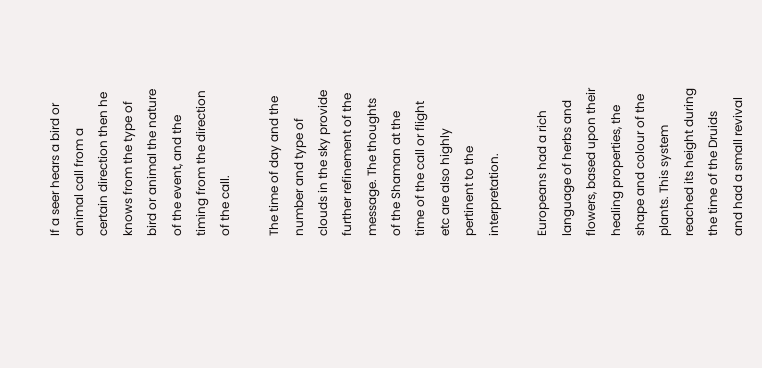If a seer hears a bird or animal call from a certain direction then he knows from the type of bird or animal the nature of the event, and the timing from the direction of the call.

The time of day and the number and type of clouds in the sky provide further refinement of the message. The thoughts of the Shaman at the time of the call or flight etc are also highly pertinent to the interpretation.

Europeans had a rich language of herbs and flowers, based upon their healing properties, the shape and colour of the plants. This system reached its height during the time of the Druids and had a small revival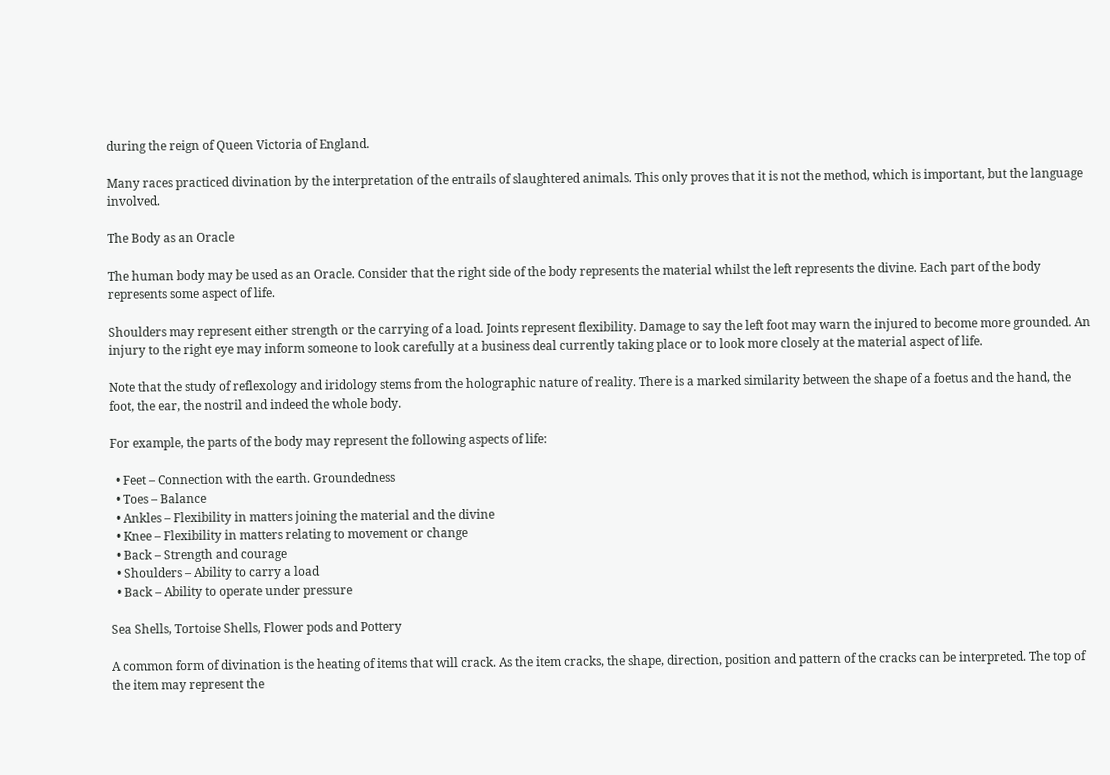during the reign of Queen Victoria of England.

Many races practiced divination by the interpretation of the entrails of slaughtered animals. This only proves that it is not the method, which is important, but the language involved.

The Body as an Oracle

The human body may be used as an Oracle. Consider that the right side of the body represents the material whilst the left represents the divine. Each part of the body represents some aspect of life.

Shoulders may represent either strength or the carrying of a load. Joints represent flexibility. Damage to say the left foot may warn the injured to become more grounded. An injury to the right eye may inform someone to look carefully at a business deal currently taking place or to look more closely at the material aspect of life.

Note that the study of reflexology and iridology stems from the holographic nature of reality. There is a marked similarity between the shape of a foetus and the hand, the foot, the ear, the nostril and indeed the whole body.

For example, the parts of the body may represent the following aspects of life:

  • Feet – Connection with the earth. Groundedness
  • Toes – Balance
  • Ankles – Flexibility in matters joining the material and the divine
  • Knee – Flexibility in matters relating to movement or change
  • Back – Strength and courage
  • Shoulders – Ability to carry a load
  • Back – Ability to operate under pressure

Sea Shells, Tortoise Shells, Flower pods and Pottery

A common form of divination is the heating of items that will crack. As the item cracks, the shape, direction, position and pattern of the cracks can be interpreted. The top of the item may represent the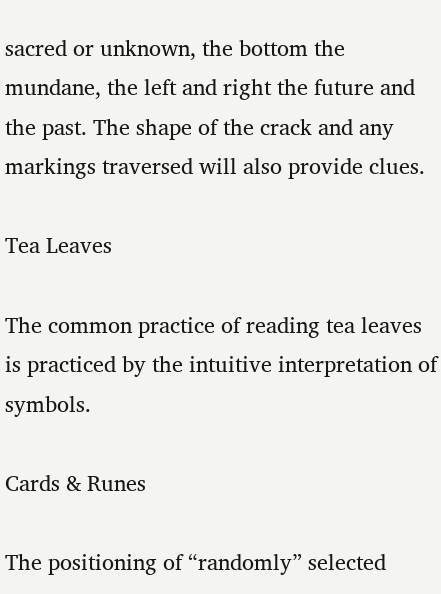sacred or unknown, the bottom the mundane, the left and right the future and the past. The shape of the crack and any markings traversed will also provide clues.

Tea Leaves

The common practice of reading tea leaves is practiced by the intuitive interpretation of symbols.

Cards & Runes

The positioning of “randomly” selected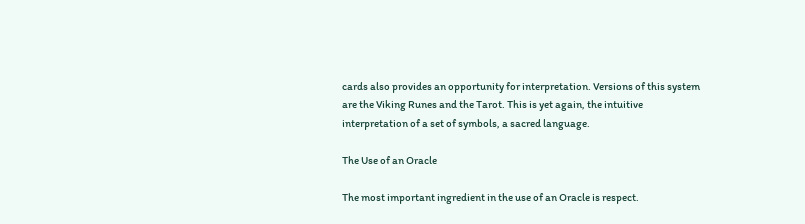cards also provides an opportunity for interpretation. Versions of this system are the Viking Runes and the Tarot. This is yet again, the intuitive interpretation of a set of symbols, a sacred language.

The Use of an Oracle

The most important ingredient in the use of an Oracle is respect.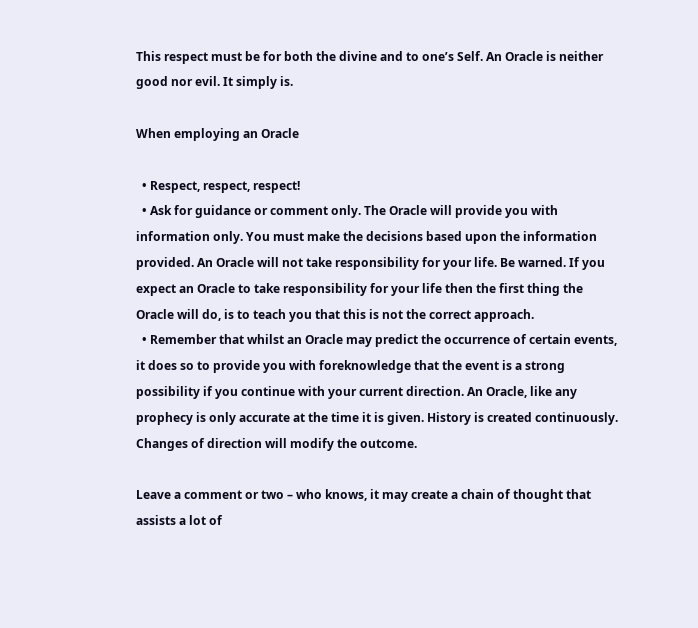This respect must be for both the divine and to one’s Self. An Oracle is neither good nor evil. It simply is.

When employing an Oracle

  • Respect, respect, respect!
  • Ask for guidance or comment only. The Oracle will provide you with information only. You must make the decisions based upon the information provided. An Oracle will not take responsibility for your life. Be warned. If you expect an Oracle to take responsibility for your life then the first thing the Oracle will do, is to teach you that this is not the correct approach.
  • Remember that whilst an Oracle may predict the occurrence of certain events, it does so to provide you with foreknowledge that the event is a strong possibility if you continue with your current direction. An Oracle, like any prophecy is only accurate at the time it is given. History is created continuously. Changes of direction will modify the outcome.

Leave a comment or two – who knows, it may create a chain of thought that assists a lot of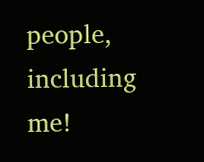people, including me!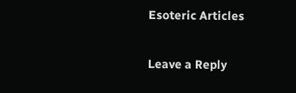Esoteric Articles

Leave a Reply